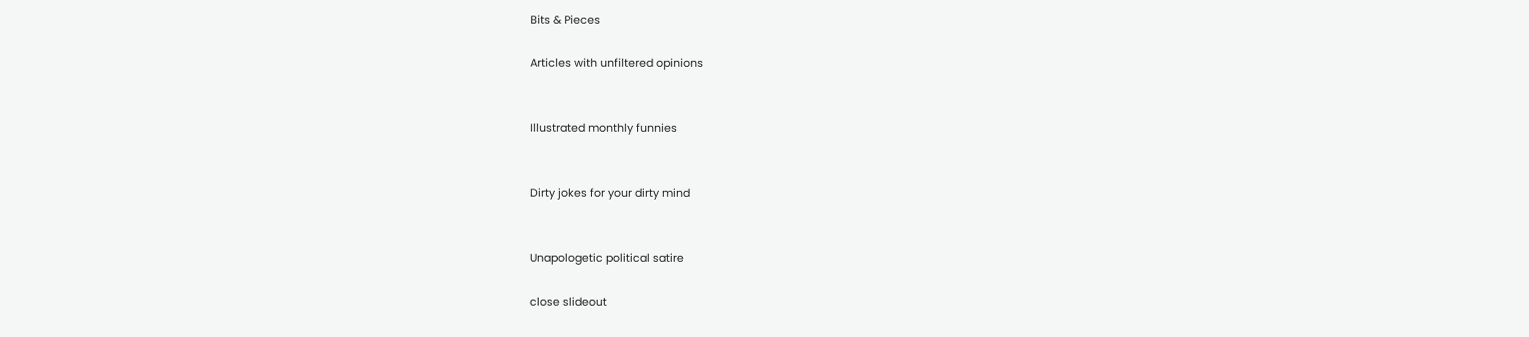Bits & Pieces

Articles with unfiltered opinions


Illustrated monthly funnies


Dirty jokes for your dirty mind


Unapologetic political satire

close slideout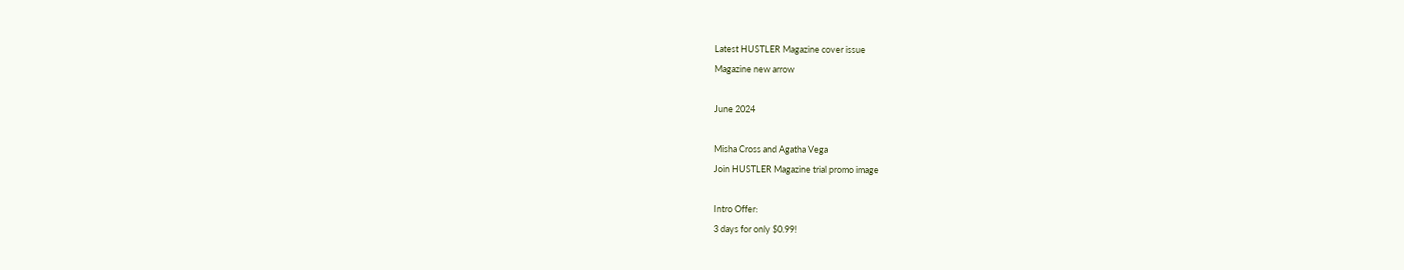Latest HUSTLER Magazine cover issue
Magazine new arrow

June 2024

Misha Cross and Agatha Vega
Join HUSTLER Magazine trial promo image

Intro Offer:
3 days for only $0.99!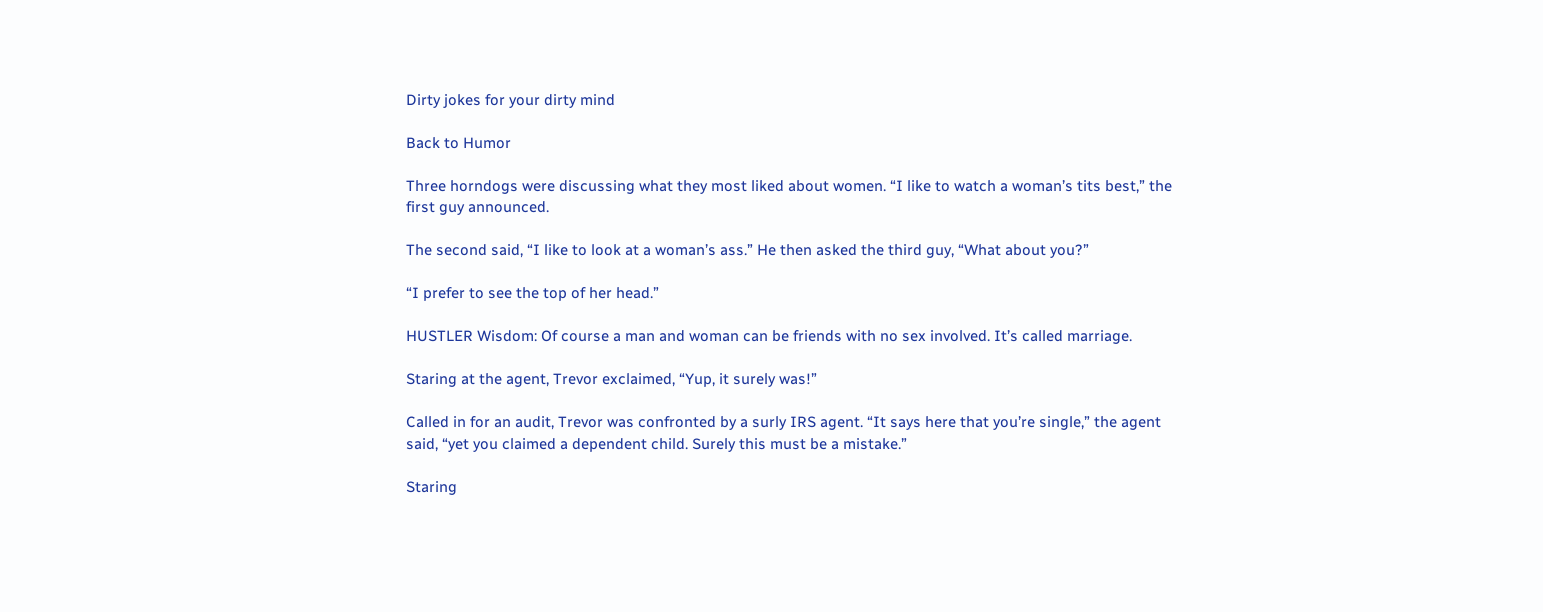Dirty jokes for your dirty mind

Back to Humor

Three horndogs were discussing what they most liked about women. “I like to watch a woman’s tits best,” the first guy announced.

The second said, “I like to look at a woman’s ass.” He then asked the third guy, “What about you?”

“I prefer to see the top of her head.”

HUSTLER Wisdom: Of course a man and woman can be friends with no sex involved. It’s called marriage.

Staring at the agent, Trevor exclaimed, “Yup, it surely was!”

Called in for an audit, Trevor was confronted by a surly IRS agent. “It says here that you’re single,” the agent said, “yet you claimed a dependent child. Surely this must be a mistake.”

Staring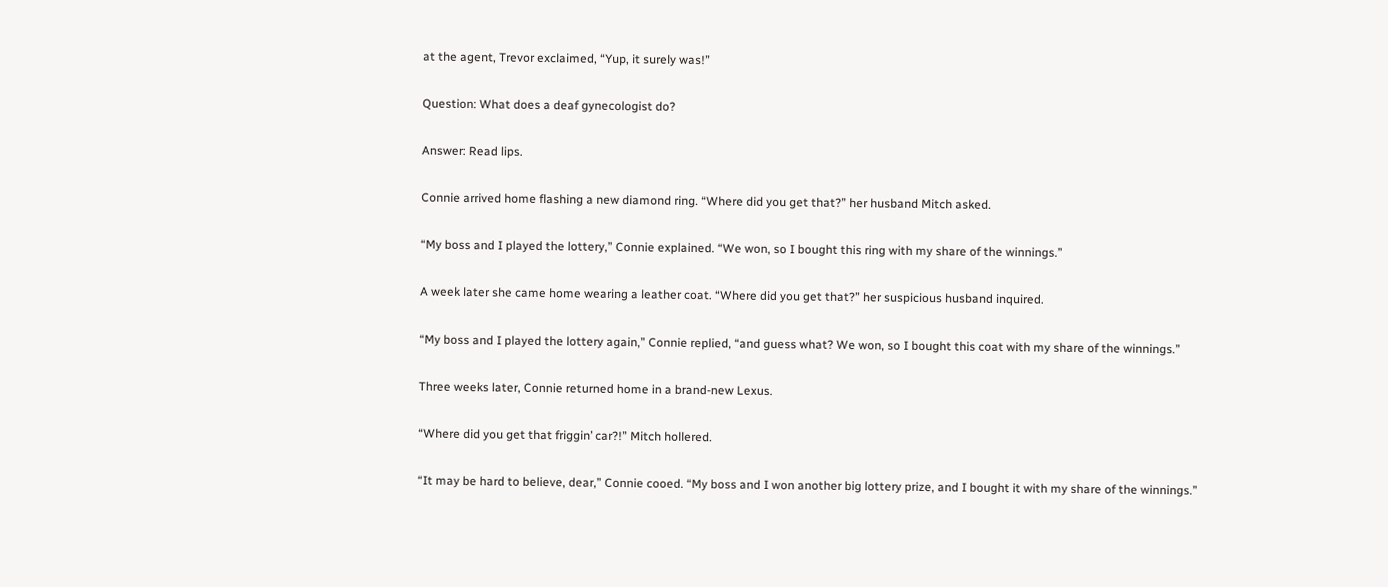at the agent, Trevor exclaimed, “Yup, it surely was!”

Question: What does a deaf gynecologist do?

Answer: Read lips.

Connie arrived home flashing a new diamond ring. “Where did you get that?” her husband Mitch asked.

“My boss and I played the lottery,” Connie explained. “We won, so I bought this ring with my share of the winnings.”

A week later she came home wearing a leather coat. “Where did you get that?” her suspicious husband inquired.

“My boss and I played the lottery again,” Connie replied, “and guess what? We won, so I bought this coat with my share of the winnings.”

Three weeks later, Connie returned home in a brand-new Lexus.

“Where did you get that friggin’ car?!” Mitch hollered.

“It may be hard to believe, dear,” Connie cooed. “My boss and I won another big lottery prize, and I bought it with my share of the winnings.”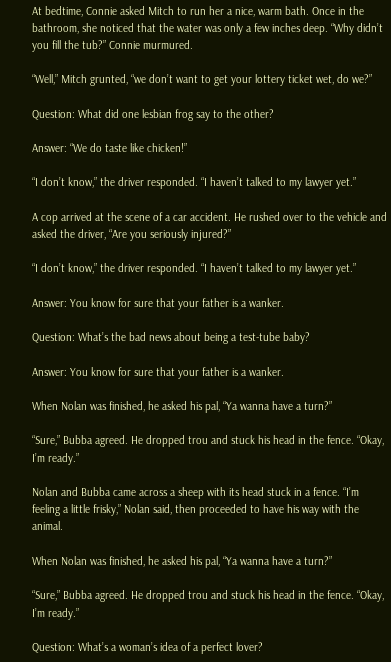At bedtime, Connie asked Mitch to run her a nice, warm bath. Once in the bathroom, she noticed that the water was only a few inches deep. “Why didn’t you fill the tub?” Connie murmured.

“Well,” Mitch grunted, “we don’t want to get your lottery ticket wet, do we?”

Question: What did one lesbian frog say to the other?

Answer: “We do taste like chicken!”

“I don’t know,” the driver responded. “I haven’t talked to my lawyer yet.”

A cop arrived at the scene of a car accident. He rushed over to the vehicle and asked the driver, “Are you seriously injured?”

“I don’t know,” the driver responded. “I haven’t talked to my lawyer yet.”

Answer: You know for sure that your father is a wanker.

Question: What’s the bad news about being a test-tube baby?

Answer: You know for sure that your father is a wanker.

When Nolan was finished, he asked his pal, “Ya wanna have a turn?”

“Sure,” Bubba agreed. He dropped trou and stuck his head in the fence. “Okay, I’m ready.”

Nolan and Bubba came across a sheep with its head stuck in a fence. “I’m feeling a little frisky,” Nolan said, then proceeded to have his way with the animal.

When Nolan was finished, he asked his pal, “Ya wanna have a turn?”

“Sure,” Bubba agreed. He dropped trou and stuck his head in the fence. “Okay, I’m ready.”

Question: What’s a woman’s idea of a perfect lover?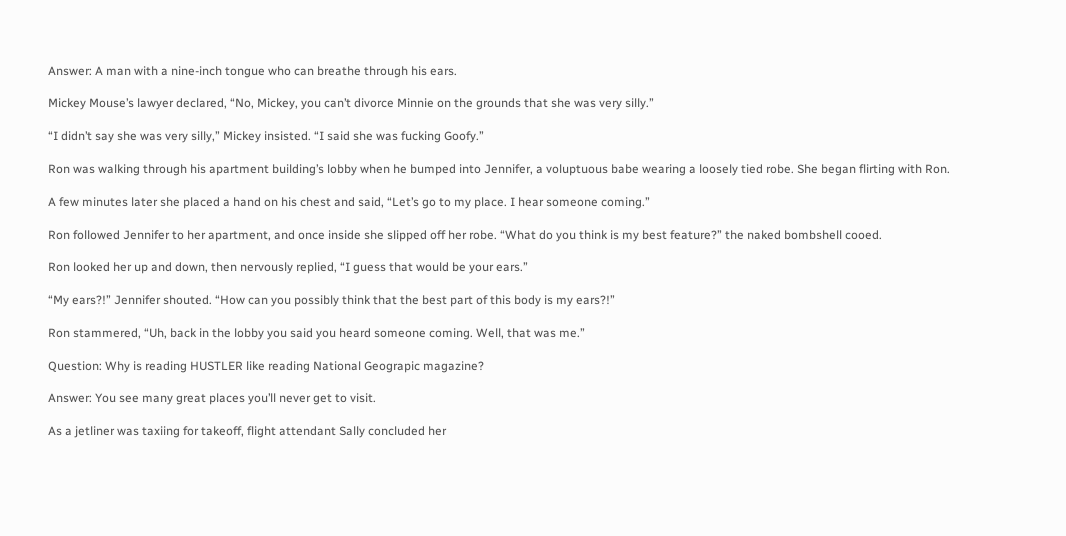Answer: A man with a nine-inch tongue who can breathe through his ears.

Mickey Mouse’s lawyer declared, “No, Mickey, you can’t divorce Minnie on the grounds that she was very silly.”

“I didn’t say she was very silly,” Mickey insisted. “I said she was fucking Goofy.”

Ron was walking through his apartment building’s lobby when he bumped into Jennifer, a voluptuous babe wearing a loosely tied robe. She began flirting with Ron.

A few minutes later she placed a hand on his chest and said, “Let’s go to my place. I hear someone coming.”

Ron followed Jennifer to her apartment, and once inside she slipped off her robe. “What do you think is my best feature?” the naked bombshell cooed.

Ron looked her up and down, then nervously replied, “I guess that would be your ears.”

“My ears?!” Jennifer shouted. “How can you possibly think that the best part of this body is my ears?!”

Ron stammered, “Uh, back in the lobby you said you heard someone coming. Well, that was me.”

Question: Why is reading HUSTLER like reading National Geograpic magazine?

Answer: You see many great places you’ll never get to visit.

As a jetliner was taxiing for takeoff, flight attendant Sally concluded her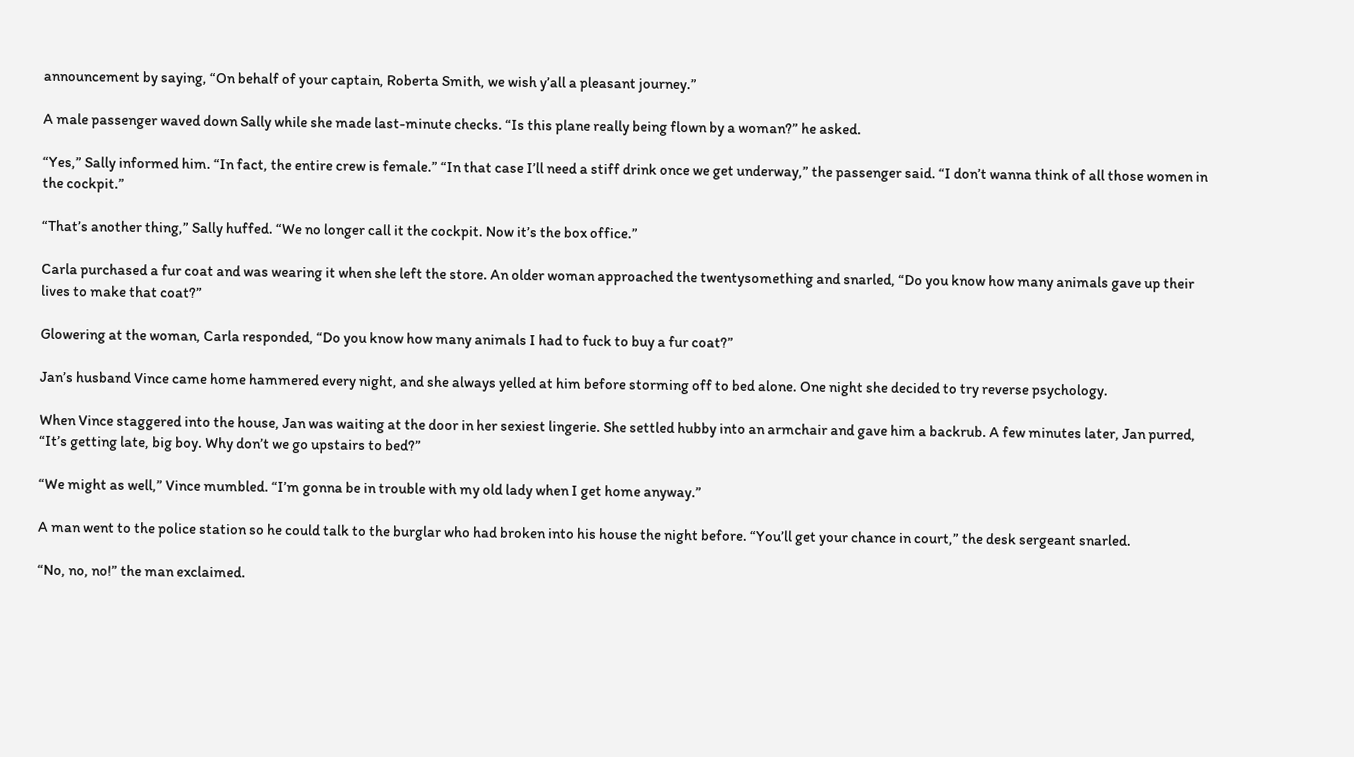announcement by saying, “On behalf of your captain, Roberta Smith, we wish y’all a pleasant journey.”

A male passenger waved down Sally while she made last-minute checks. “Is this plane really being flown by a woman?” he asked.

“Yes,” Sally informed him. “In fact, the entire crew is female.” “In that case I’ll need a stiff drink once we get underway,” the passenger said. “I don’t wanna think of all those women in the cockpit.”

“That’s another thing,” Sally huffed. “We no longer call it the cockpit. Now it’s the box office.”

Carla purchased a fur coat and was wearing it when she left the store. An older woman approached the twentysomething and snarled, “Do you know how many animals gave up their lives to make that coat?”

Glowering at the woman, Carla responded, “Do you know how many animals I had to fuck to buy a fur coat?”

Jan’s husband Vince came home hammered every night, and she always yelled at him before storming off to bed alone. One night she decided to try reverse psychology.

When Vince staggered into the house, Jan was waiting at the door in her sexiest lingerie. She settled hubby into an armchair and gave him a backrub. A few minutes later, Jan purred, “It’s getting late, big boy. Why don’t we go upstairs to bed?”

“We might as well,” Vince mumbled. “I’m gonna be in trouble with my old lady when I get home anyway.”

A man went to the police station so he could talk to the burglar who had broken into his house the night before. “You’ll get your chance in court,” the desk sergeant snarled.

“No, no, no!” the man exclaimed.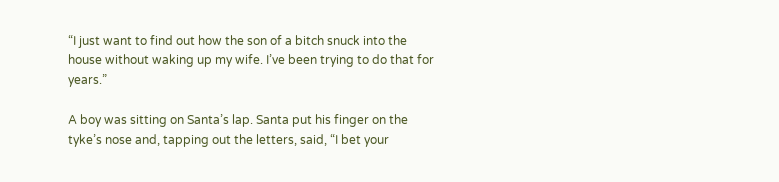“I just want to find out how the son of a bitch snuck into the house without waking up my wife. I’ve been trying to do that for years.”

A boy was sitting on Santa’s lap. Santa put his finger on the tyke’s nose and, tapping out the letters, said, “I bet your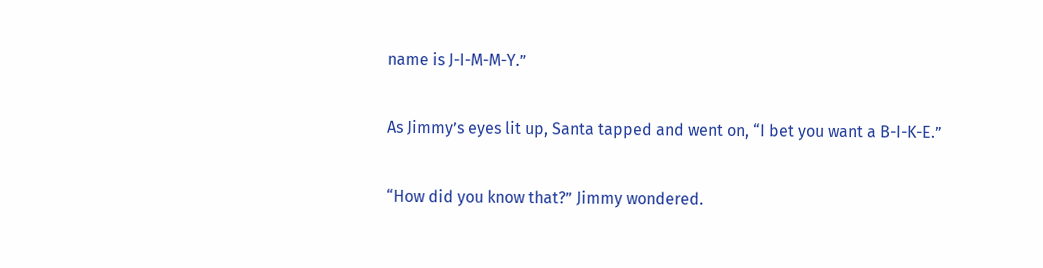name is J-I-M-M-Y.”

As Jimmy’s eyes lit up, Santa tapped and went on, “I bet you want a B-I-K-E.”

“How did you know that?” Jimmy wondered.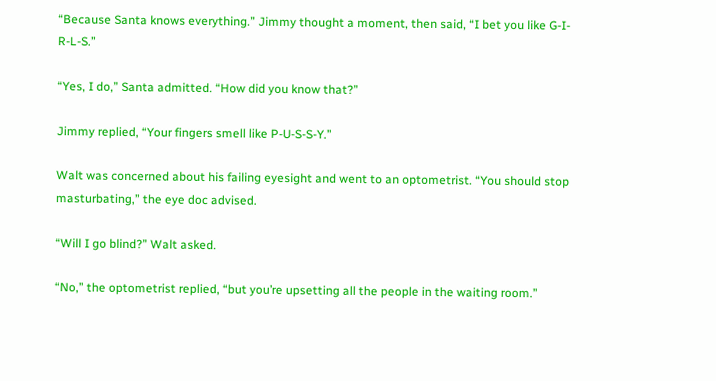“Because Santa knows everything.” Jimmy thought a moment, then said, “I bet you like G-I-R-L-S.”

“Yes, I do,” Santa admitted. “How did you know that?”

Jimmy replied, “Your fingers smell like P-U-S-S-Y.”

Walt was concerned about his failing eyesight and went to an optometrist. “You should stop masturbating,” the eye doc advised.

“Will I go blind?” Walt asked.

“No,” the optometrist replied, “but you’re upsetting all the people in the waiting room.”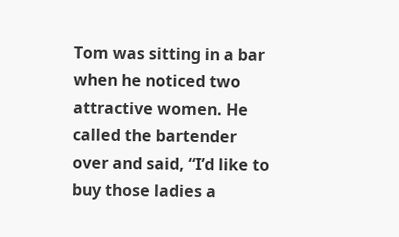Tom was sitting in a bar when he noticed two attractive women. He called the bartender over and said, “I’d like to buy those ladies a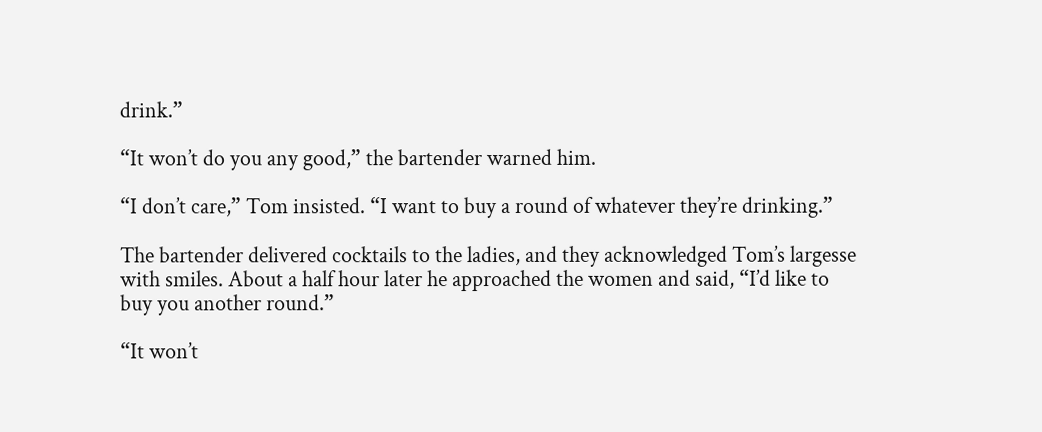drink.”

“It won’t do you any good,” the bartender warned him.

“I don’t care,” Tom insisted. “I want to buy a round of whatever they’re drinking.”

The bartender delivered cocktails to the ladies, and they acknowledged Tom’s largesse with smiles. About a half hour later he approached the women and said, “I’d like to buy you another round.”

“It won’t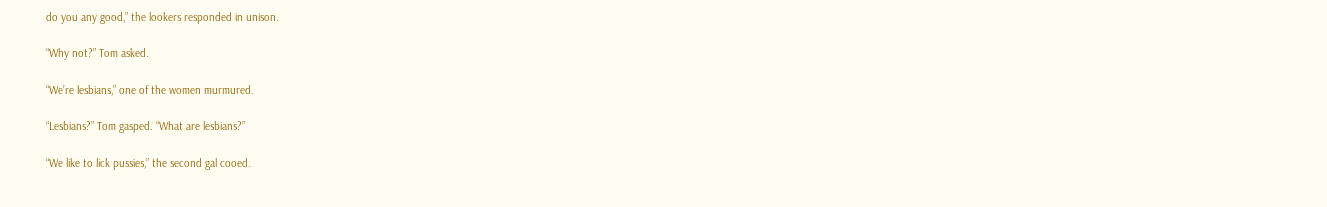do you any good,” the lookers responded in unison.

“Why not?” Tom asked.

“We’re lesbians,” one of the women murmured.

“Lesbians?” Tom gasped. “What are lesbians?”

“We like to lick pussies,” the second gal cooed.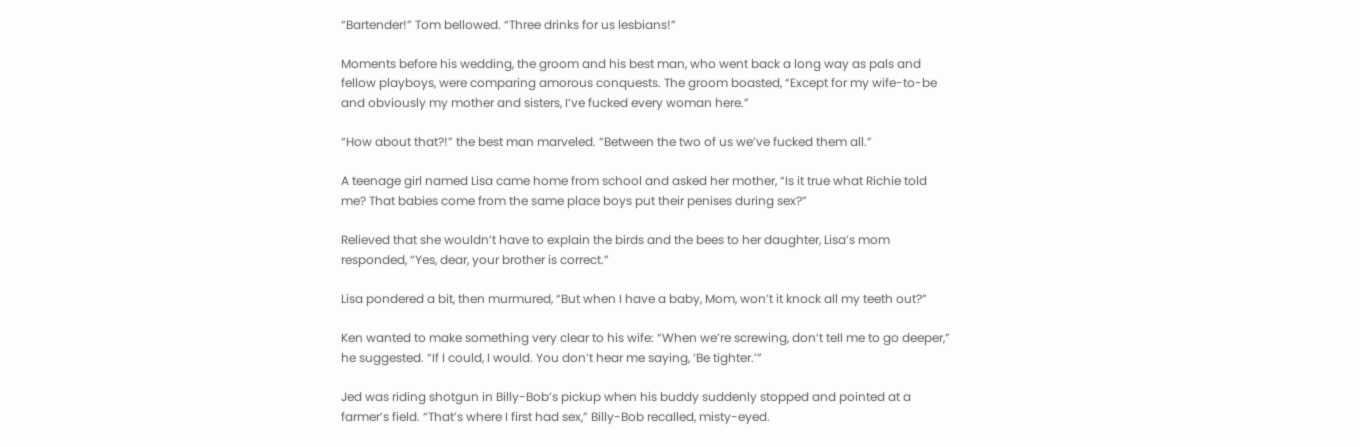“Bartender!” Tom bellowed. “Three drinks for us lesbians!”

Moments before his wedding, the groom and his best man, who went back a long way as pals and fellow playboys, were comparing amorous conquests. The groom boasted, “Except for my wife-to-be and obviously my mother and sisters, I’ve fucked every woman here.”

“How about that?!” the best man marveled. “Between the two of us we’ve fucked them all.”

A teenage girl named Lisa came home from school and asked her mother, “Is it true what Richie told me? That babies come from the same place boys put their penises during sex?”

Relieved that she wouldn’t have to explain the birds and the bees to her daughter, Lisa’s mom responded, “Yes, dear, your brother is correct.”

Lisa pondered a bit, then murmured, “But when I have a baby, Mom, won’t it knock all my teeth out?”

Ken wanted to make something very clear to his wife: “When we’re screwing, don’t tell me to go deeper,” he suggested. “If I could, I would. You don’t hear me saying, ‘Be tighter.’”

Jed was riding shotgun in Billy-Bob’s pickup when his buddy suddenly stopped and pointed at a farmer’s field. “That’s where I first had sex,” Billy-Bob recalled, misty-eyed.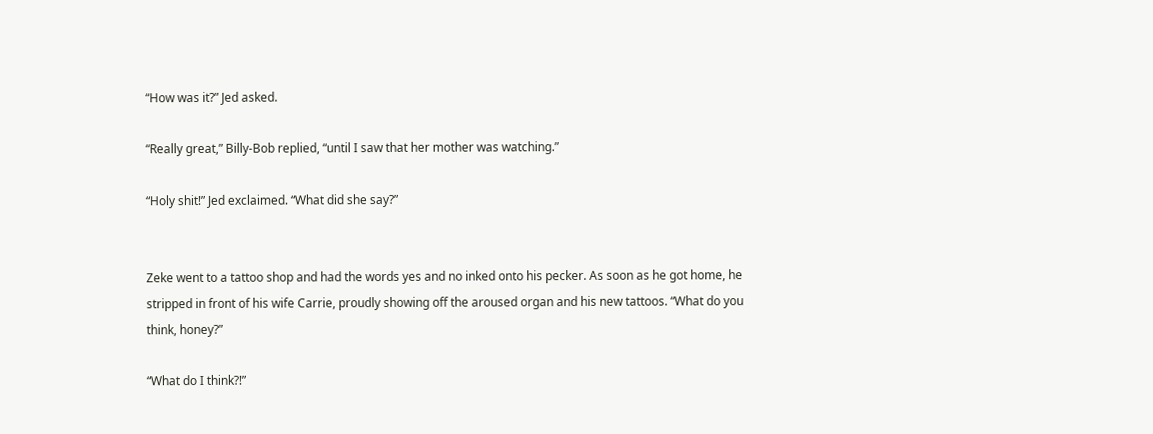“How was it?” Jed asked.

“Really great,” Billy-Bob replied, “until I saw that her mother was watching.”

“Holy shit!” Jed exclaimed. “What did she say?”


Zeke went to a tattoo shop and had the words yes and no inked onto his pecker. As soon as he got home, he stripped in front of his wife Carrie, proudly showing off the aroused organ and his new tattoos. “What do you think, honey?”

“What do I think?!”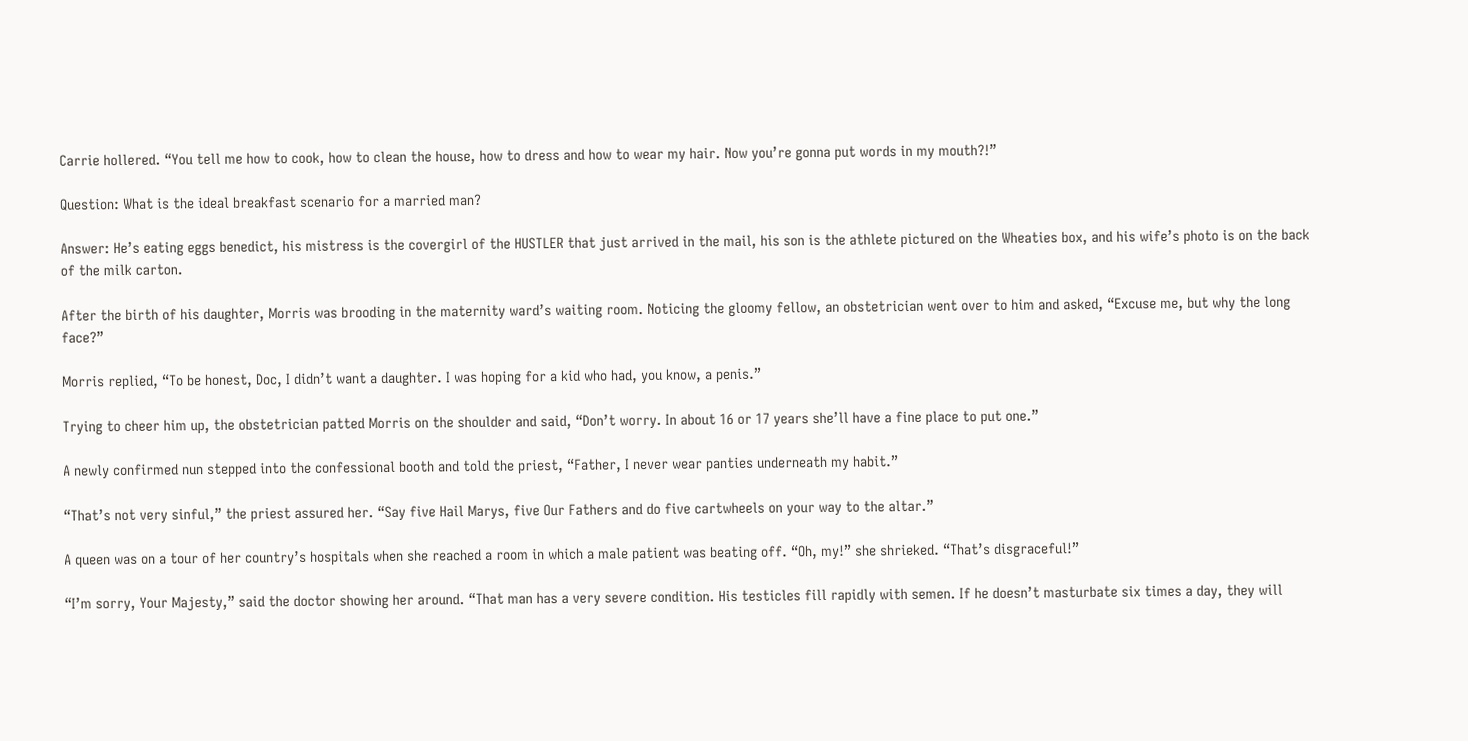Carrie hollered. “You tell me how to cook, how to clean the house, how to dress and how to wear my hair. Now you’re gonna put words in my mouth?!”

Question: What is the ideal breakfast scenario for a married man?

Answer: He’s eating eggs benedict, his mistress is the covergirl of the HUSTLER that just arrived in the mail, his son is the athlete pictured on the Wheaties box, and his wife’s photo is on the back of the milk carton.

After the birth of his daughter, Morris was brooding in the maternity ward’s waiting room. Noticing the gloomy fellow, an obstetrician went over to him and asked, “Excuse me, but why the long face?”

Morris replied, “To be honest, Doc, I didn’t want a daughter. I was hoping for a kid who had, you know, a penis.”

Trying to cheer him up, the obstetrician patted Morris on the shoulder and said, “Don’t worry. In about 16 or 17 years she’ll have a fine place to put one.”

A newly confirmed nun stepped into the confessional booth and told the priest, “Father, I never wear panties underneath my habit.”

“That’s not very sinful,” the priest assured her. “Say five Hail Marys, five Our Fathers and do five cartwheels on your way to the altar.”

A queen was on a tour of her country’s hospitals when she reached a room in which a male patient was beating off. “Oh, my!” she shrieked. “That’s disgraceful!”

“I’m sorry, Your Majesty,” said the doctor showing her around. “That man has a very severe condition. His testicles fill rapidly with semen. If he doesn’t masturbate six times a day, they will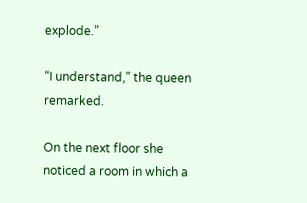explode.”

“I understand,” the queen remarked.

On the next floor she noticed a room in which a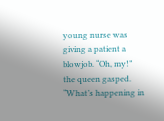young nurse was giving a patient a blowjob. “Oh, my!” the queen gasped. “What’s happening in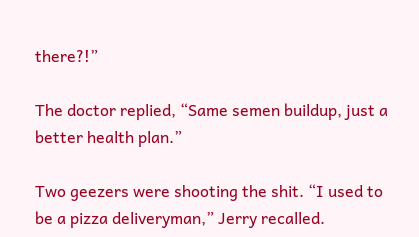there?!”

The doctor replied, “Same semen buildup, just a better health plan.”

Two geezers were shooting the shit. “I used to be a pizza deliveryman,” Jerry recalled.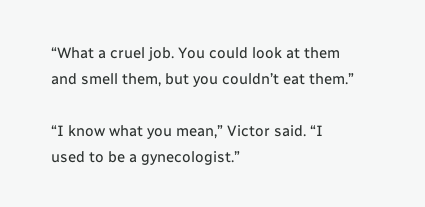“What a cruel job. You could look at them and smell them, but you couldn’t eat them.”

“I know what you mean,” Victor said. “I used to be a gynecologist.”